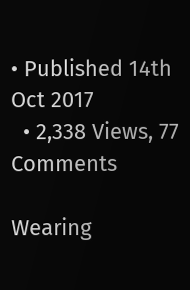• Published 14th Oct 2017
  • 2,338 Views, 77 Comments

Wearing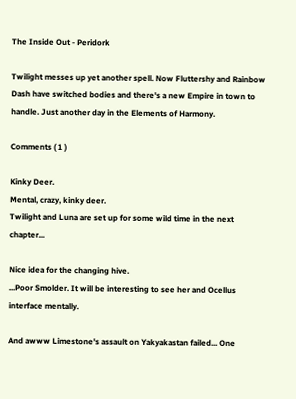The Inside Out - Peridork

Twilight messes up yet another spell. Now Fluttershy and Rainbow Dash have switched bodies and there's a new Empire in town to handle. Just another day in the Elements of Harmony.

Comments ( 1 )

Kinky Deer.
Mental, crazy, kinky deer.
Twilight and Luna are set up for some wild time in the next chapter...

Nice idea for the changing hive.
...Poor Smolder. It will be interesting to see her and Ocellus interface mentally.

And awww Limestone's assault on Yakyakastan failed... One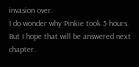invasion over.
I do wonder why Pinkie took 5 hours. But I hope that will be answered next chapter.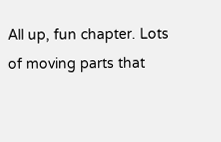All up, fun chapter. Lots of moving parts that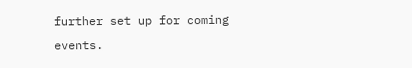further set up for coming events.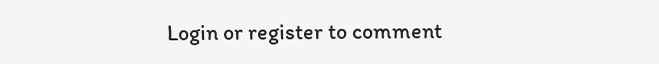Login or register to comment